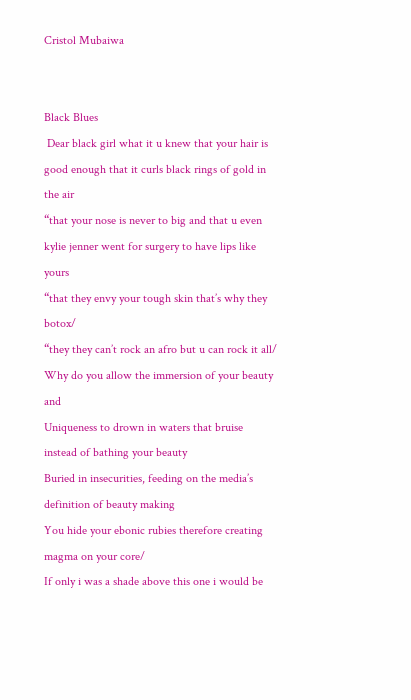Cristol Mubaiwa


Black Blues
 Dear black girl what it u knew that your hair is good enough that it curls black rings of gold in the air
“that your nose is never to big and that u even kylie jenner went for surgery to have lips like yours
“that they envy your tough skin that’s why they botox/
“they they can’t rock an afro but u can rock it all/
Why do you allow the immersion of your beauty and
Uniqueness to drown in waters that bruise instead of bathing your beauty
Buried in insecurities, feeding on the media’s definition of beauty making
You hide your ebonic rubies therefore creating magma on your core/
If only i was a shade above this one i would be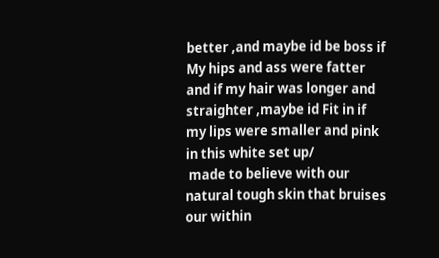better ,and maybe id be boss if
My hips and ass were fatter  and if my hair was longer and straighter ,maybe id Fit in if my lips were smaller and pink in this white set up/
 made to believe with our natural tough skin that bruises our within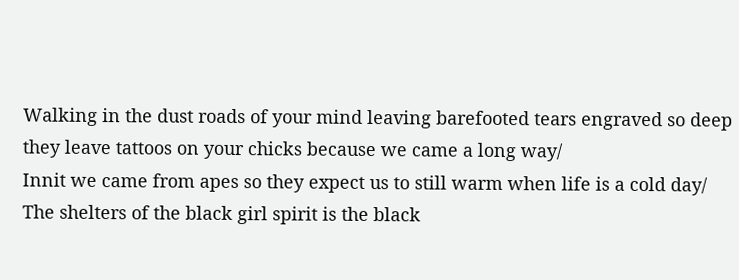Walking in the dust roads of your mind leaving barefooted tears engraved so deep they leave tattoos on your chicks because we came a long way/
Innit we came from apes so they expect us to still warm when life is a cold day/
The shelters of the black girl spirit is the black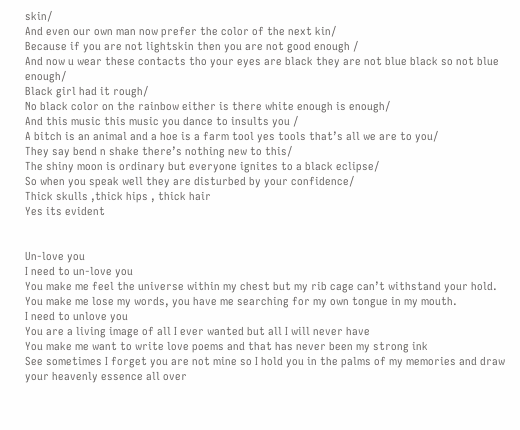skin/
And even our own man now prefer the color of the next kin/
Because if you are not lightskin then you are not good enough /
And now u wear these contacts tho your eyes are black they are not blue black so not blue enough/
Black girl had it rough/
No black color on the rainbow either is there white enough is enough/
And this music this music you dance to insults you /
A bitch is an animal and a hoe is a farm tool yes tools that’s all we are to you/
They say bend n shake there’s nothing new to this/
The shiny moon is ordinary but everyone ignites to a black eclipse/
So when you speak well they are disturbed by your confidence/
Thick skulls ,thick hips , thick hair
Yes its evident


Un-love you
I need to un-love you
You make me feel the universe within my chest but my rib cage can’t withstand your hold.
You make me lose my words, you have me searching for my own tongue in my mouth.
I need to unlove you
You are a living image of all I ever wanted but all I will never have
You make me want to write love poems and that has never been my strong ink
See sometimes I forget you are not mine so I hold you in the palms of my memories and draw your heavenly essence all over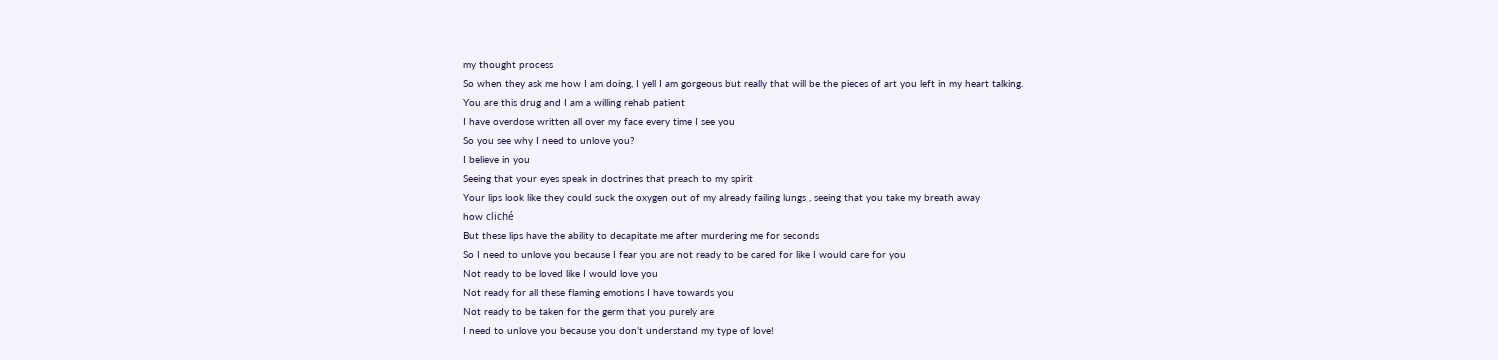my thought process
So when they ask me how I am doing, I yell I am gorgeous but really that will be the pieces of art you left in my heart talking.
You are this drug and I am a willing rehab patient
I have overdose written all over my face every time I see you
So you see why I need to unlove you?
I believe in you
Seeing that your eyes speak in doctrines that preach to my spirit
Your lips look like they could suck the oxygen out of my already failing lungs , seeing that you take my breath away
how cliché
But these lips have the ability to decapitate me after murdering me for seconds
So I need to unlove you because I fear you are not ready to be cared for like I would care for you
Not ready to be loved like I would love you
Not ready for all these flaming emotions I have towards you
Not ready to be taken for the germ that you purely are
I need to unlove you because you don’t understand my type of love!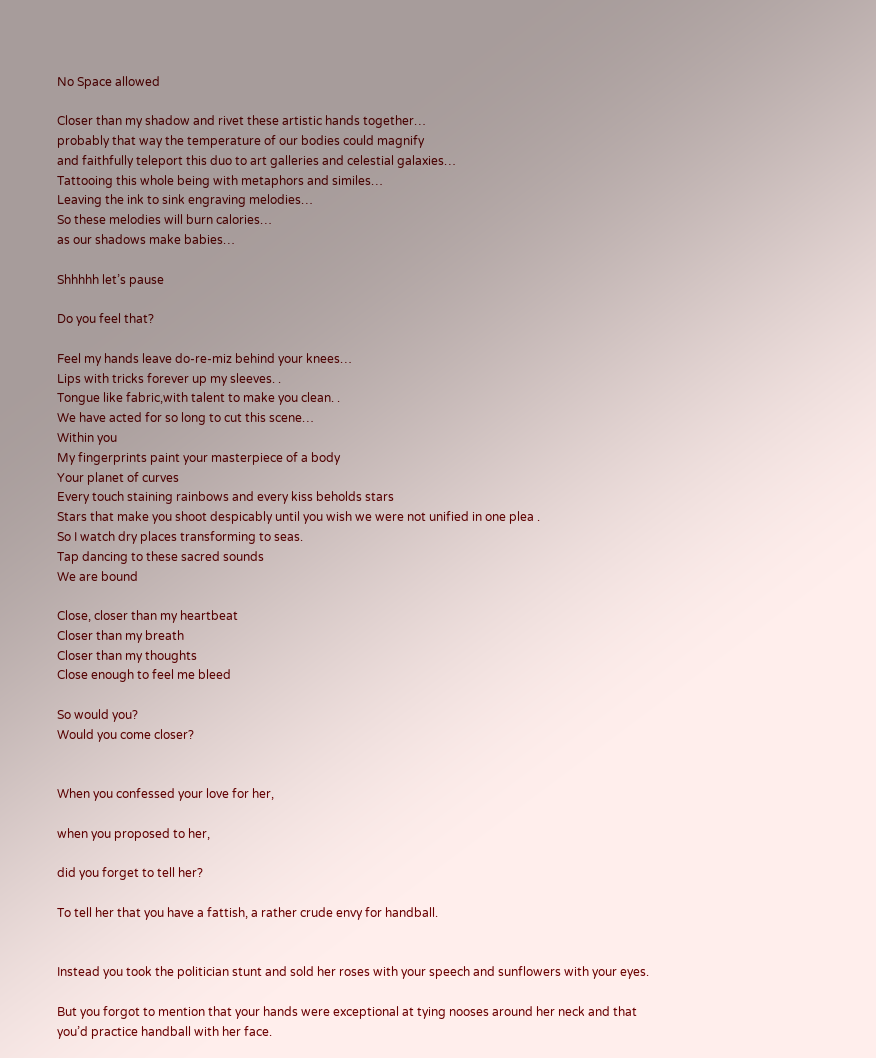No Space allowed

Closer than my shadow and rivet these artistic hands together…
probably that way the temperature of our bodies could magnify
and faithfully teleport this duo to art galleries and celestial galaxies…
Tattooing this whole being with metaphors and similes…
Leaving the ink to sink engraving melodies…
So these melodies will burn calories…
as our shadows make babies…

Shhhhh let’s pause

Do you feel that?

Feel my hands leave do-re-miz behind your knees…
Lips with tricks forever up my sleeves. .
Tongue like fabric,with talent to make you clean. .
We have acted for so long to cut this scene…
Within you
My fingerprints paint your masterpiece of a body
Your planet of curves
Every touch staining rainbows and every kiss beholds stars
Stars that make you shoot despicably until you wish we were not unified in one plea .
So I watch dry places transforming to seas.
Tap dancing to these sacred sounds
We are bound

Close, closer than my heartbeat
Closer than my breath
Closer than my thoughts
Close enough to feel me bleed

So would you?
Would you come closer?


When you confessed your love for her,

when you proposed to her,

did you forget to tell her?

To tell her that you have a fattish, a rather crude envy for handball.


Instead you took the politician stunt and sold her roses with your speech and sunflowers with your eyes.

But you forgot to mention that your hands were exceptional at tying nooses around her neck and that you’d practice handball with her face.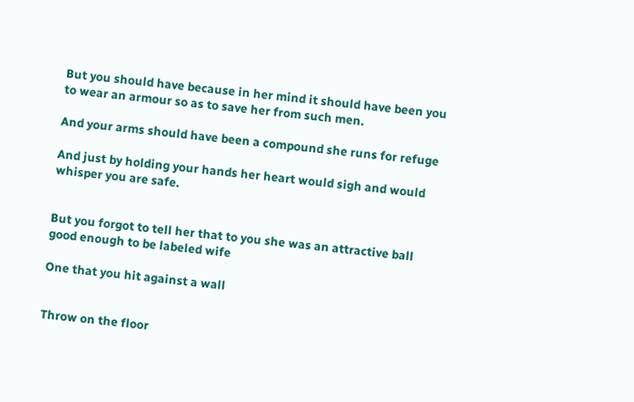But you should have because in her mind it should have been you to wear an armour so as to save her from such men.

And your arms should have been a compound she runs for refuge

And just by holding your hands her heart would sigh and would whisper you are safe.


But you forgot to tell her that to you she was an attractive ball good enough to be labeled wife

One that you hit against a wall


Throw on the floor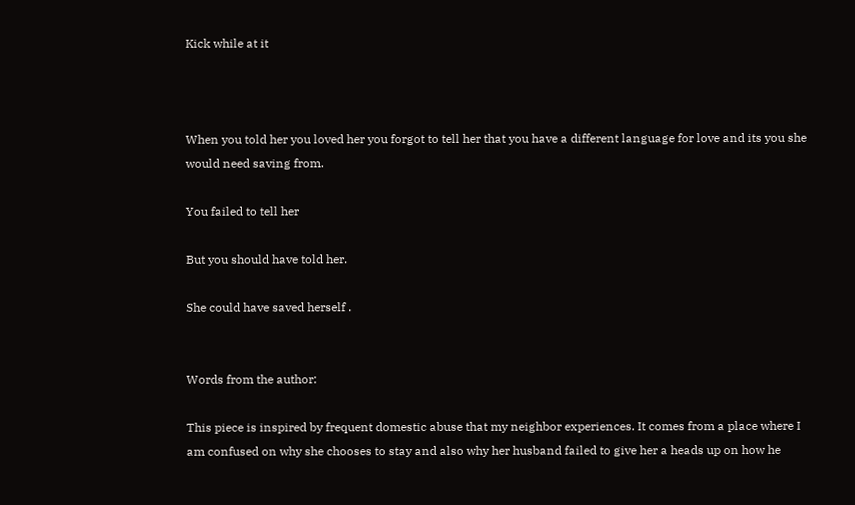Kick while at it



When you told her you loved her you forgot to tell her that you have a different language for love and its you she would need saving from.

You failed to tell her

But you should have told her.

She could have saved herself .


Words from the author:

This piece is inspired by frequent domestic abuse that my neighbor experiences. It comes from a place where I am confused on why she chooses to stay and also why her husband failed to give her a heads up on how he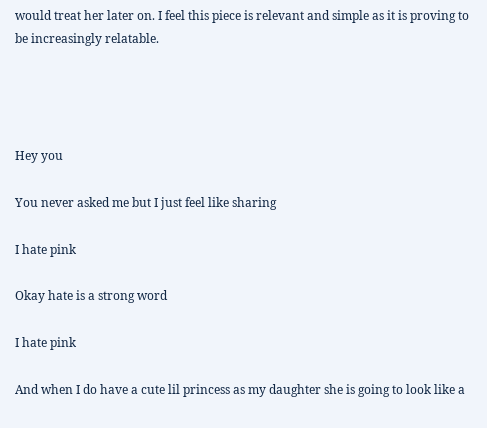would treat her later on. I feel this piece is relevant and simple as it is proving to be increasingly relatable.




Hey you

You never asked me but I just feel like sharing

I hate pink

Okay hate is a strong word

I hate pink

And when I do have a cute lil princess as my daughter she is going to look like a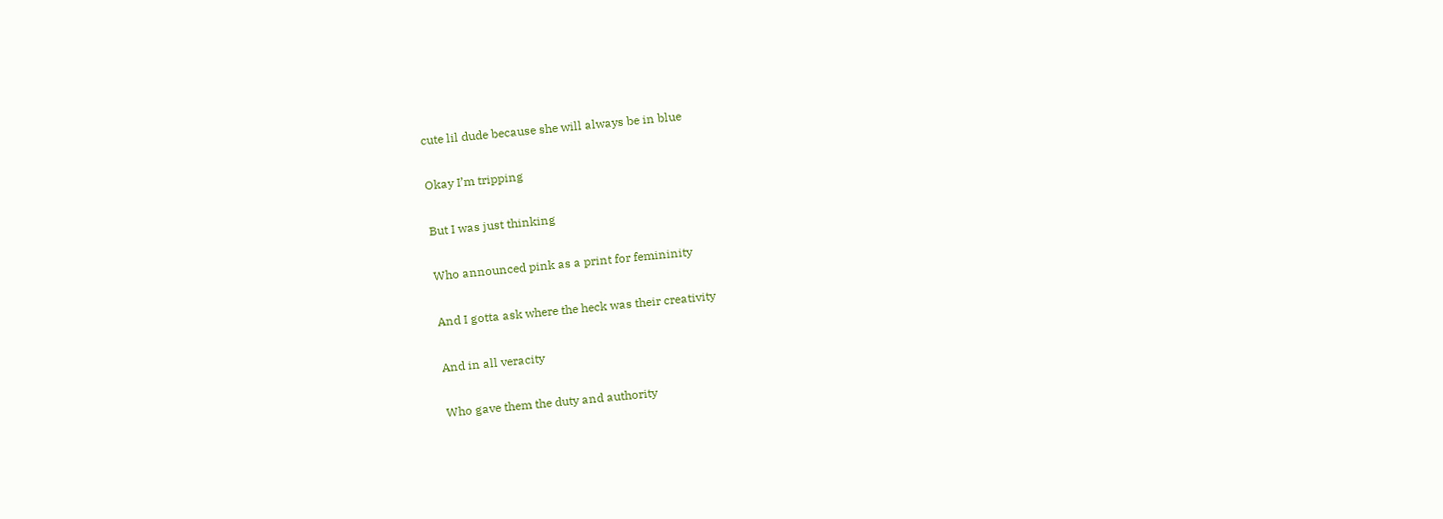cute lil dude because she will always be in blue

Okay I’m tripping

But I was just thinking

Who announced pink as a print for femininity

And I gotta ask where the heck was their creativity

And in all veracity

Who gave them the duty and authority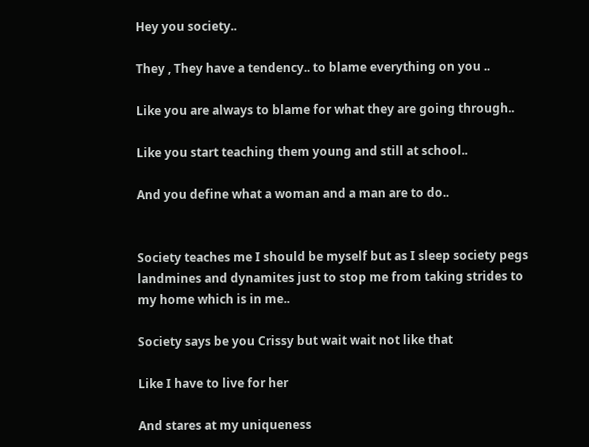Hey you society..

They , They have a tendency.. to blame everything on you ..

Like you are always to blame for what they are going through..

Like you start teaching them young and still at school..

And you define what a woman and a man are to do..


Society teaches me I should be myself but as I sleep society pegs landmines and dynamites just to stop me from taking strides to my home which is in me..

Society says be you Crissy but wait wait not like that

Like I have to live for her

And stares at my uniqueness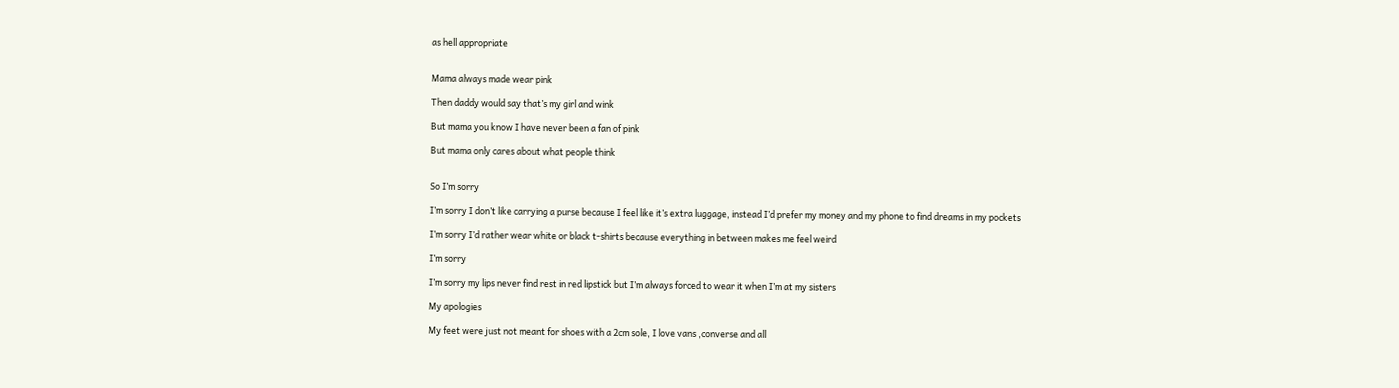as hell appropriate


Mama always made wear pink

Then daddy would say that’s my girl and wink

But mama you know I have never been a fan of pink

But mama only cares about what people think


So I’m sorry

I’m sorry I don’t like carrying a purse because I feel like it’s extra luggage, instead I’d prefer my money and my phone to find dreams in my pockets

I’m sorry I’d rather wear white or black t-shirts because everything in between makes me feel weird

I’m sorry

I’m sorry my lips never find rest in red lipstick but I’m always forced to wear it when I’m at my sisters

My apologies

My feet were just not meant for shoes with a 2cm sole, I love vans ,converse and all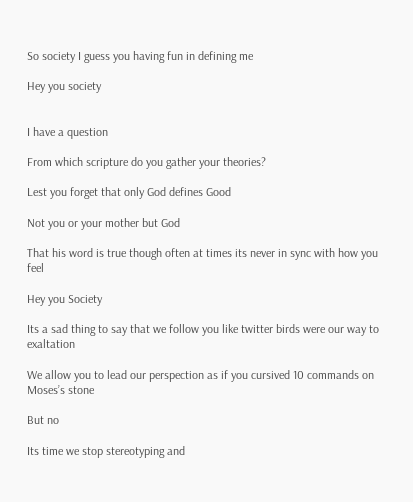So society I guess you having fun in defining me

Hey you society


I have a question

From which scripture do you gather your theories?

Lest you forget that only God defines Good

Not you or your mother but God

That his word is true though often at times its never in sync with how you feel

Hey you Society

Its a sad thing to say that we follow you like twitter birds were our way to exaltation

We allow you to lead our perspection as if you cursived 10 commands on Moses’s stone

But no

Its time we stop stereotyping and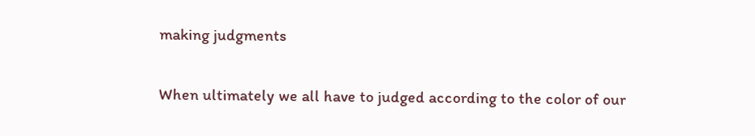making judgments

When ultimately we all have to judged according to the color of our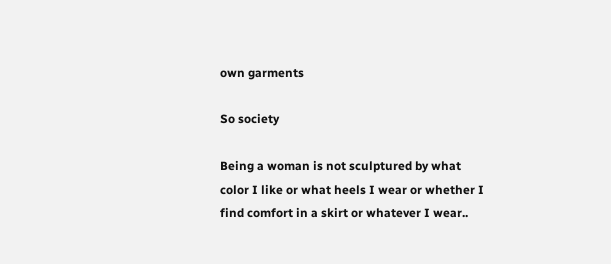own garments

So society

Being a woman is not sculptured by what color I like or what heels I wear or whether I find comfort in a skirt or whatever I wear..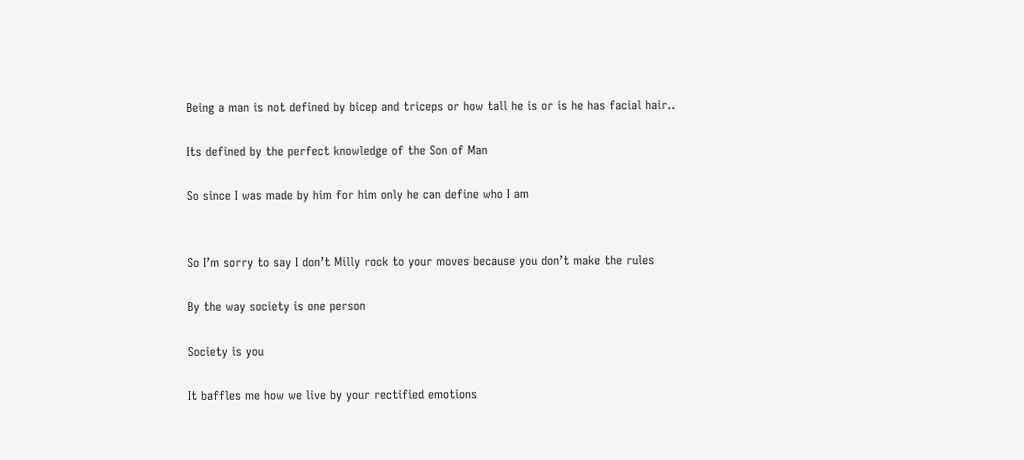Being a man is not defined by bicep and triceps or how tall he is or is he has facial hair..

Its defined by the perfect knowledge of the Son of Man

So since I was made by him for him only he can define who I am


So I’m sorry to say I don’t Milly rock to your moves because you don’t make the rules

By the way society is one person

Society is you

It baffles me how we live by your rectified emotions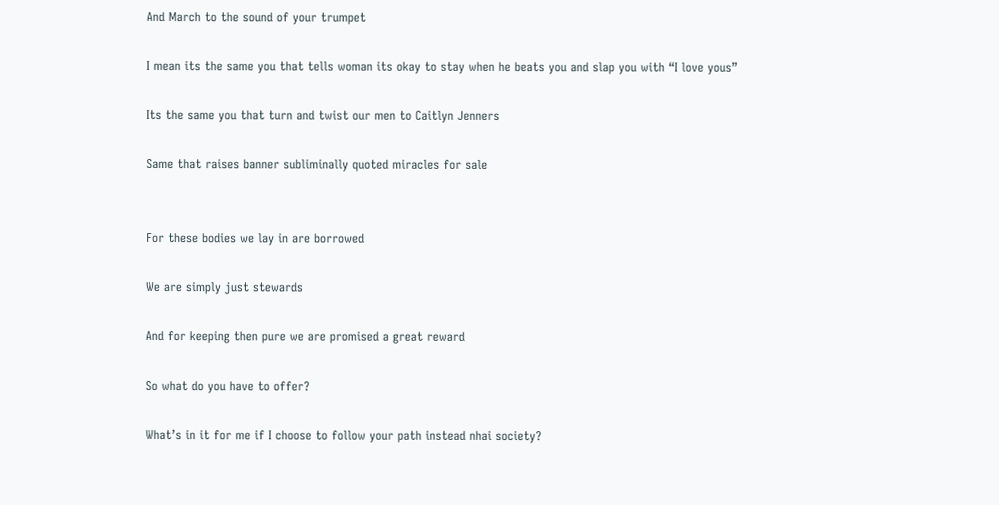And March to the sound of your trumpet

I mean its the same you that tells woman its okay to stay when he beats you and slap you with “I love yous”

Its the same you that turn and twist our men to Caitlyn Jenners

Same that raises banner subliminally quoted miracles for sale


For these bodies we lay in are borrowed

We are simply just stewards

And for keeping then pure we are promised a great reward

So what do you have to offer?

What’s in it for me if I choose to follow your path instead nhai society?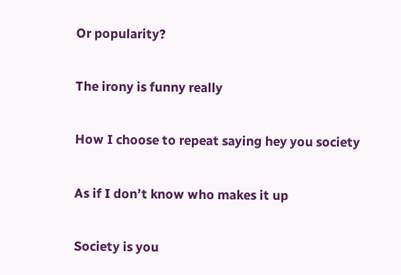Or popularity?

The irony is funny really

How I choose to repeat saying hey you society

As if I don’t know who makes it up

Society is you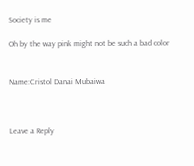Society is me

Oh by the way pink might not be such a bad color


Name:Cristol Danai Mubaiwa



Leave a Reply